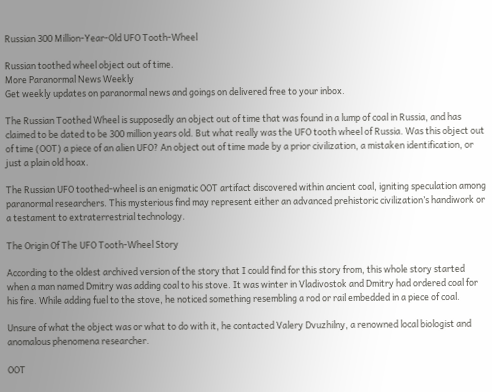Russian 300 Million-Year-Old UFO Tooth-Wheel

Russian toothed wheel object out of time.
More Paranormal News Weekly
Get weekly updates on paranormal news and goings on delivered free to your inbox.

The Russian Toothed Wheel is supposedly an object out of time that was found in a lump of coal in Russia, and has claimed to be dated to be 300 million years old. But what really was the UFO tooth wheel of Russia. Was this object out of time (OOT) a piece of an alien UFO? An object out of time made by a prior civilization, a mistaken identification, or just a plain old hoax.

The Russian UFO toothed-wheel is an enigmatic OOT artifact discovered within ancient coal, igniting speculation among paranormal researchers. This mysterious find may represent either an advanced prehistoric civilization’s handiwork or a testament to extraterrestrial technology.

The Origin Of The UFO Tooth-Wheel Story

According to the oldest archived version of the story that I could find for this story from, this whole story started when a man named Dmitry was adding coal to his stove. It was winter in Vladivostok and Dmitry had ordered coal for his fire. While adding fuel to the stove, he noticed something resembling a rod or rail embedded in a piece of coal.

Unsure of what the object was or what to do with it, he contacted Valery Dvuzhilny, a renowned local biologist and anomalous phenomena researcher.

OOT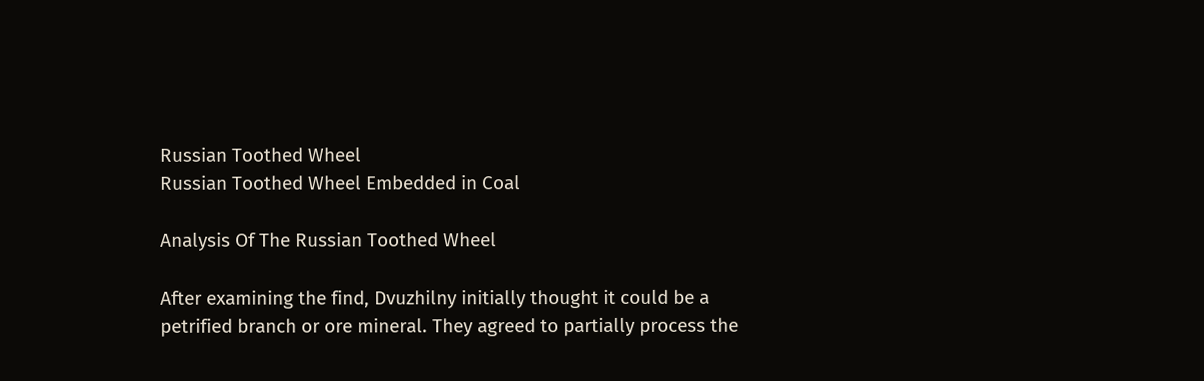Russian Toothed Wheel
Russian Toothed Wheel Embedded in Coal

Analysis Of The Russian Toothed Wheel

After examining the find, Dvuzhilny initially thought it could be a petrified branch or ore mineral. They agreed to partially process the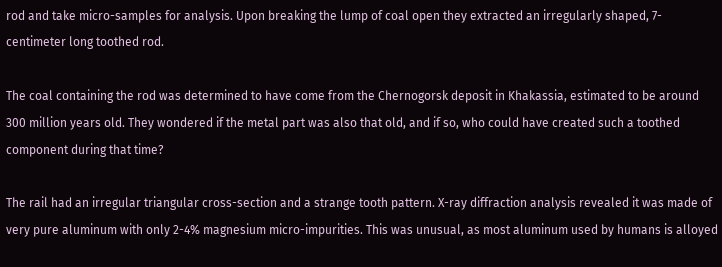rod and take micro-samples for analysis. Upon breaking the lump of coal open they extracted an irregularly shaped, 7-centimeter long toothed rod.

The coal containing the rod was determined to have come from the Chernogorsk deposit in Khakassia, estimated to be around 300 million years old. They wondered if the metal part was also that old, and if so, who could have created such a toothed component during that time?

The rail had an irregular triangular cross-section and a strange tooth pattern. X-ray diffraction analysis revealed it was made of very pure aluminum with only 2-4% magnesium micro-impurities. This was unusual, as most aluminum used by humans is alloyed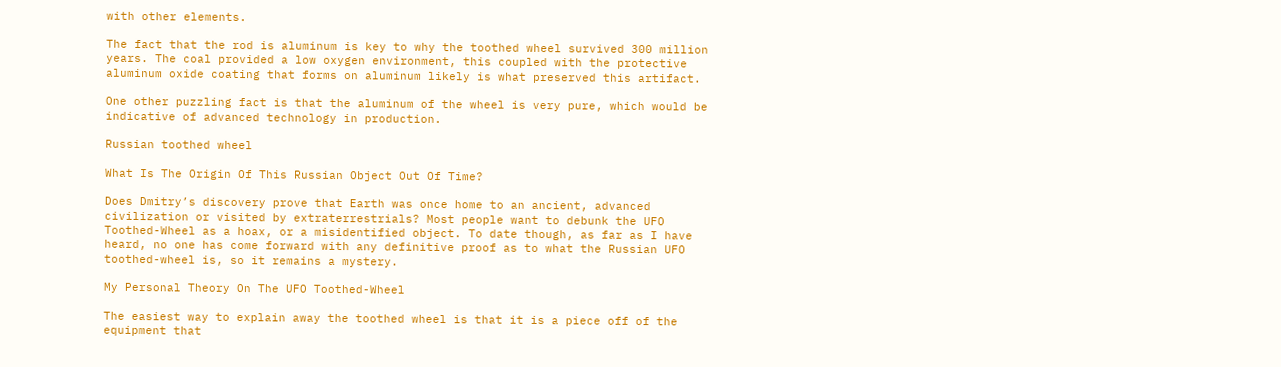with other elements.

The fact that the rod is aluminum is key to why the toothed wheel survived 300 million years. The coal provided a low oxygen environment, this coupled with the protective aluminum oxide coating that forms on aluminum likely is what preserved this artifact.

One other puzzling fact is that the aluminum of the wheel is very pure, which would be indicative of advanced technology in production.

Russian toothed wheel

What Is The Origin Of This Russian Object Out Of Time?

Does Dmitry’s discovery prove that Earth was once home to an ancient, advanced civilization or visited by extraterrestrials? Most people want to debunk the UFO Toothed-Wheel as a hoax, or a misidentified object. To date though, as far as I have heard, no one has come forward with any definitive proof as to what the Russian UFO toothed-wheel is, so it remains a mystery.

My Personal Theory On The UFO Toothed-Wheel

The easiest way to explain away the toothed wheel is that it is a piece off of the equipment that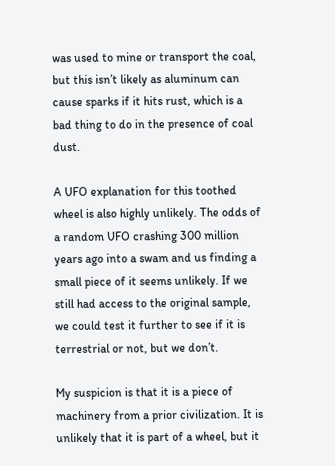was used to mine or transport the coal, but this isn’t likely as aluminum can cause sparks if it hits rust, which is a bad thing to do in the presence of coal dust.

A UFO explanation for this toothed wheel is also highly unlikely. The odds of a random UFO crashing 300 million years ago into a swam and us finding a small piece of it seems unlikely. If we still had access to the original sample, we could test it further to see if it is terrestrial or not, but we don’t.

My suspicion is that it is a piece of machinery from a prior civilization. It is unlikely that it is part of a wheel, but it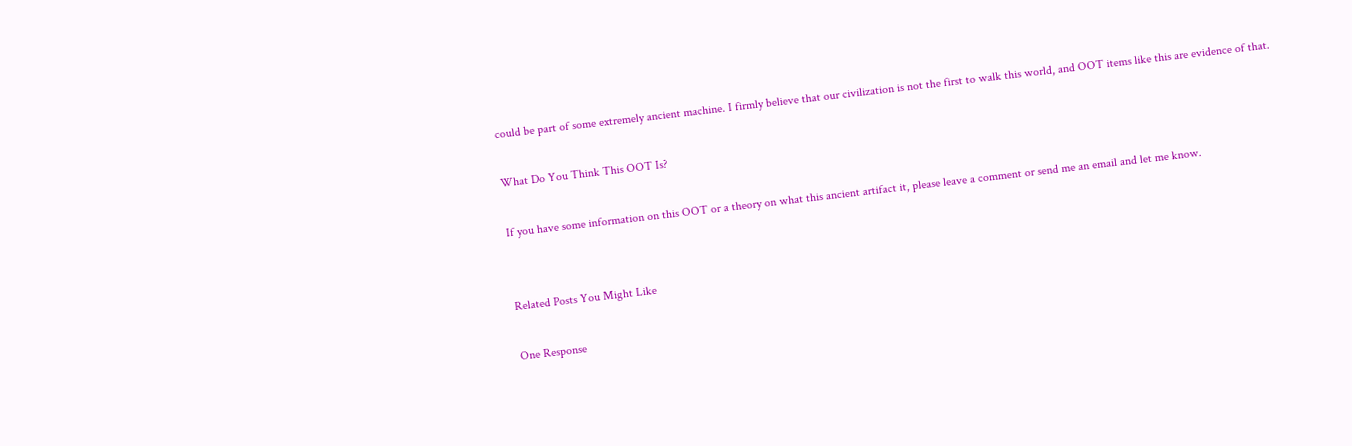could be part of some extremely ancient machine. I firmly believe that our civilization is not the first to walk this world, and OOT items like this are evidence of that.

What Do You Think This OOT Is?

If you have some information on this OOT or a theory on what this ancient artifact it, please leave a comment or send me an email and let me know.


Related Posts You Might Like

One Response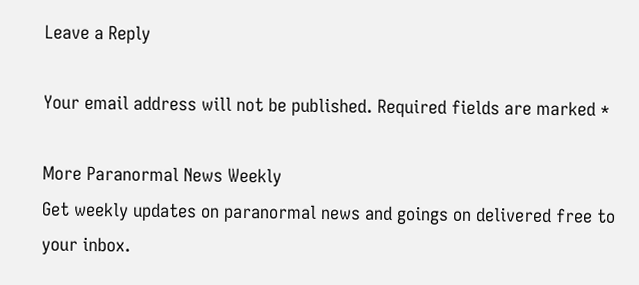Leave a Reply

Your email address will not be published. Required fields are marked *

More Paranormal News Weekly
Get weekly updates on paranormal news and goings on delivered free to your inbox.